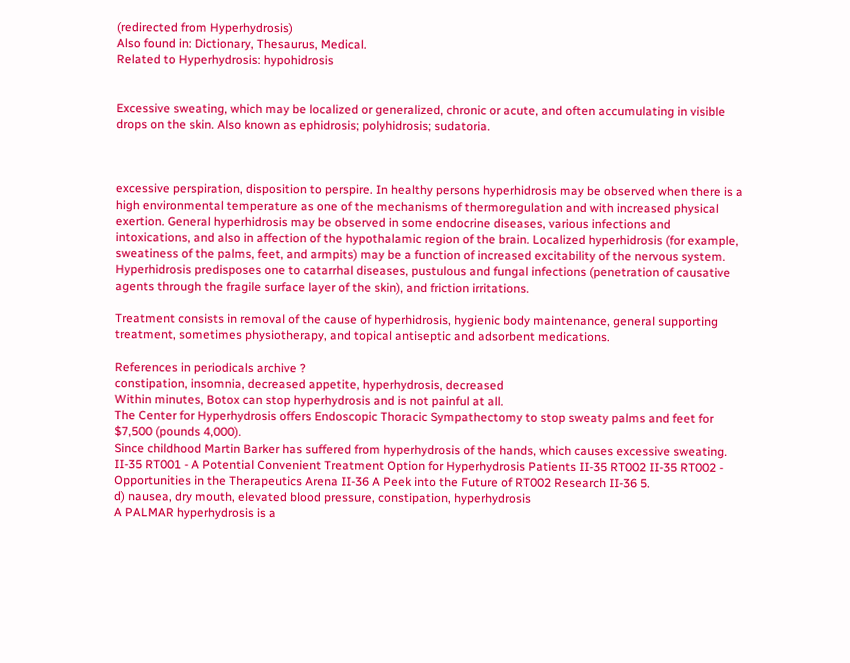(redirected from Hyperhydrosis)
Also found in: Dictionary, Thesaurus, Medical.
Related to Hyperhydrosis: hypohidrosis


Excessive sweating, which may be localized or generalized, chronic or acute, and often accumulating in visible drops on the skin. Also known as ephidrosis; polyhidrosis; sudatoria.



excessive perspiration, disposition to perspire. In healthy persons hyperhidrosis may be observed when there is a high environmental temperature as one of the mechanisms of thermoregulation and with increased physical exertion. General hyperhidrosis may be observed in some endocrine diseases, various infections and intoxications, and also in affection of the hypothalamic region of the brain. Localized hyperhidrosis (for example, sweatiness of the palms, feet, and armpits) may be a function of increased excitability of the nervous system. Hyperhidrosis predisposes one to catarrhal diseases, pustulous and fungal infections (penetration of causative agents through the fragile surface layer of the skin), and friction irritations.

Treatment consists in removal of the cause of hyperhidrosis, hygienic body maintenance, general supporting treatment, sometimes physiotherapy, and topical antiseptic and adsorbent medications.

References in periodicals archive ?
constipation, insomnia, decreased appetite, hyperhydrosis, decreased
Within minutes, Botox can stop hyperhydrosis and is not painful at all.
The Center for Hyperhydrosis offers Endoscopic Thoracic Sympathectomy to stop sweaty palms and feet for $7,500 (pounds 4,000).
Since childhood Martin Barker has suffered from hyperhydrosis of the hands, which causes excessive sweating.
II-35 RT001 - A Potential Convenient Treatment Option for Hyperhydrosis Patients II-35 RT002 II-35 RT002 - Opportunities in the Therapeutics Arena II-36 A Peek into the Future of RT002 Research II-36 5.
d) nausea, dry mouth, elevated blood pressure, constipation, hyperhydrosis
A PALMAR hyperhydrosis is a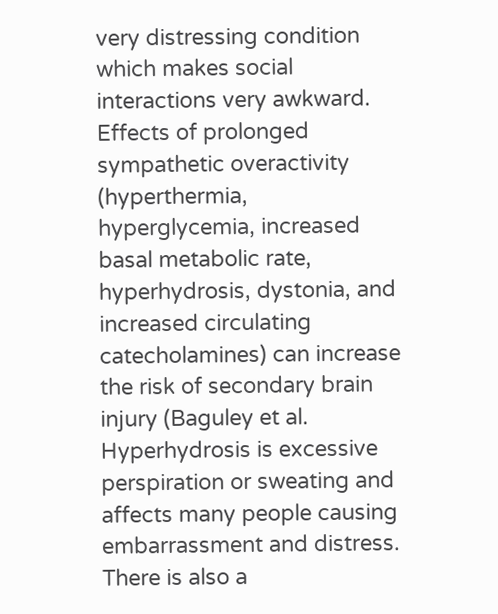very distressing condition which makes social interactions very awkward.
Effects of prolonged sympathetic overactivity (hyperthermia, hyperglycemia, increased basal metabolic rate, hyperhydrosis, dystonia, and increased circulating catecholamines) can increase the risk of secondary brain injury (Baguley et al.
Hyperhydrosis is excessive perspiration or sweating and affects many people causing embarrassment and distress.
There is also a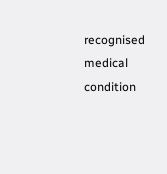recognised medical condition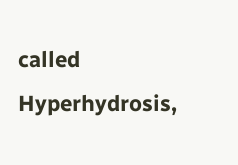called Hyperhydrosis,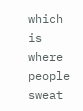which is where people sweat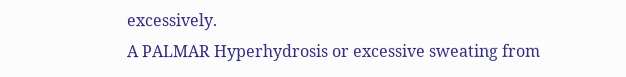excessively.
A PALMAR Hyperhydrosis or excessive sweating from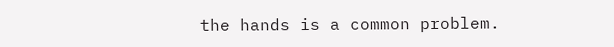the hands is a common problem.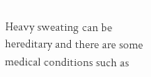Heavy sweating can be hereditary and there are some medical conditions such as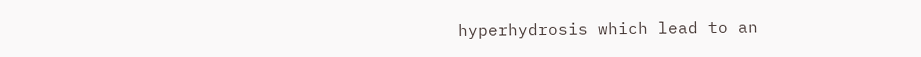hyperhydrosis which lead to an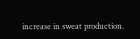increase in sweat production.